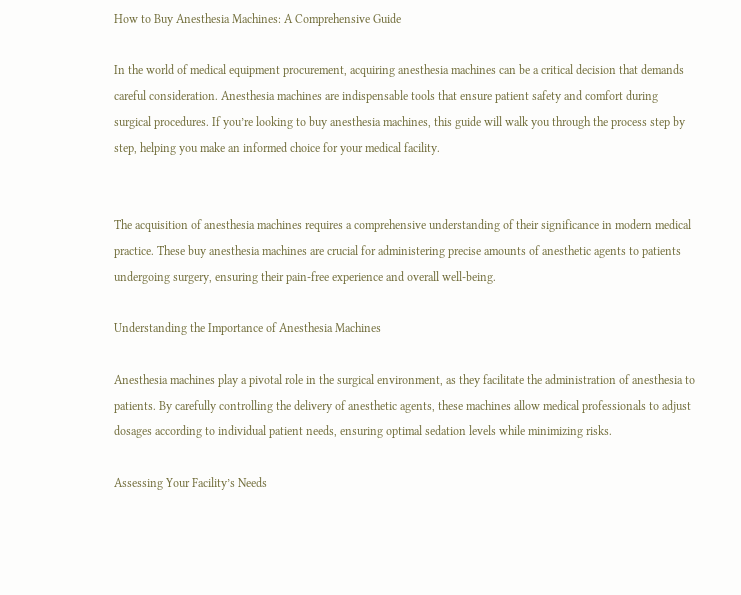How to Buy Anesthesia Machines: A Comprehensive Guide

In the world of medical equipment procurement, acquiring anesthesia machines can be a critical decision that demands careful consideration. Anesthesia machines are indispensable tools that ensure patient safety and comfort during surgical procedures. If you’re looking to buy anesthesia machines, this guide will walk you through the process step by step, helping you make an informed choice for your medical facility.


The acquisition of anesthesia machines requires a comprehensive understanding of their significance in modern medical practice. These buy anesthesia machines are crucial for administering precise amounts of anesthetic agents to patients undergoing surgery, ensuring their pain-free experience and overall well-being.

Understanding the Importance of Anesthesia Machines

Anesthesia machines play a pivotal role in the surgical environment, as they facilitate the administration of anesthesia to patients. By carefully controlling the delivery of anesthetic agents, these machines allow medical professionals to adjust dosages according to individual patient needs, ensuring optimal sedation levels while minimizing risks.

Assessing Your Facility’s Needs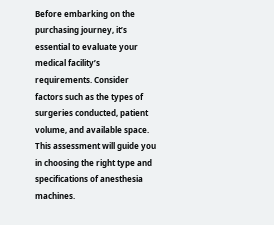Before embarking on the purchasing journey, it’s essential to evaluate your medical facility’s requirements. Consider factors such as the types of surgeries conducted, patient volume, and available space. This assessment will guide you in choosing the right type and specifications of anesthesia machines.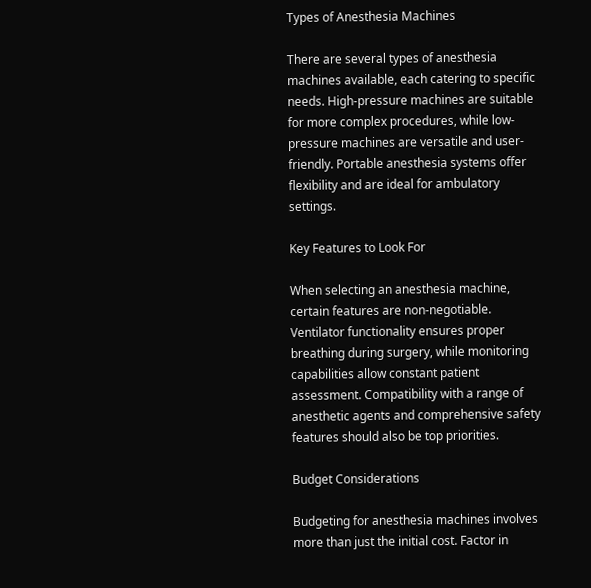Types of Anesthesia Machines

There are several types of anesthesia machines available, each catering to specific needs. High-pressure machines are suitable for more complex procedures, while low-pressure machines are versatile and user-friendly. Portable anesthesia systems offer flexibility and are ideal for ambulatory settings.

Key Features to Look For

When selecting an anesthesia machine, certain features are non-negotiable. Ventilator functionality ensures proper breathing during surgery, while monitoring capabilities allow constant patient assessment. Compatibility with a range of anesthetic agents and comprehensive safety features should also be top priorities.

Budget Considerations

Budgeting for anesthesia machines involves more than just the initial cost. Factor in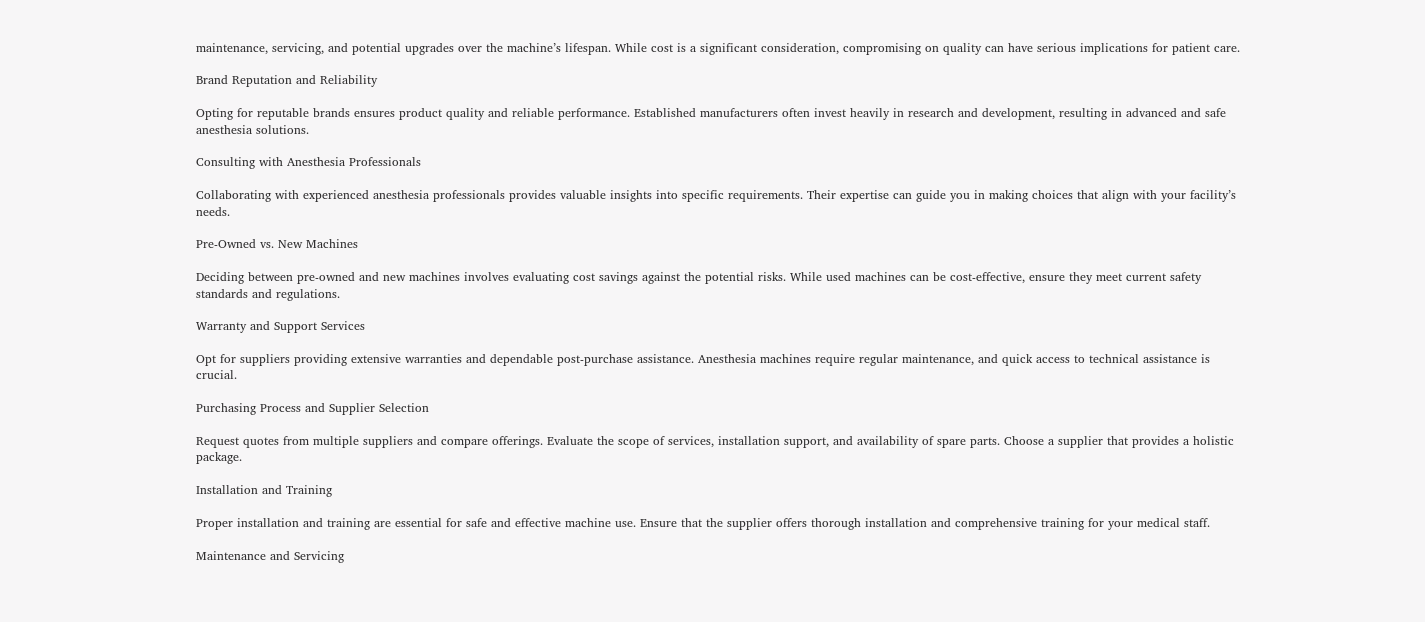maintenance, servicing, and potential upgrades over the machine’s lifespan. While cost is a significant consideration, compromising on quality can have serious implications for patient care.

Brand Reputation and Reliability

Opting for reputable brands ensures product quality and reliable performance. Established manufacturers often invest heavily in research and development, resulting in advanced and safe anesthesia solutions.

Consulting with Anesthesia Professionals

Collaborating with experienced anesthesia professionals provides valuable insights into specific requirements. Their expertise can guide you in making choices that align with your facility’s needs.

Pre-Owned vs. New Machines

Deciding between pre-owned and new machines involves evaluating cost savings against the potential risks. While used machines can be cost-effective, ensure they meet current safety standards and regulations.

Warranty and Support Services

Opt for suppliers providing extensive warranties and dependable post-purchase assistance. Anesthesia machines require regular maintenance, and quick access to technical assistance is crucial.

Purchasing Process and Supplier Selection

Request quotes from multiple suppliers and compare offerings. Evaluate the scope of services, installation support, and availability of spare parts. Choose a supplier that provides a holistic package.

Installation and Training

Proper installation and training are essential for safe and effective machine use. Ensure that the supplier offers thorough installation and comprehensive training for your medical staff.

Maintenance and Servicing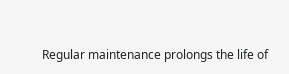Regular maintenance prolongs the life of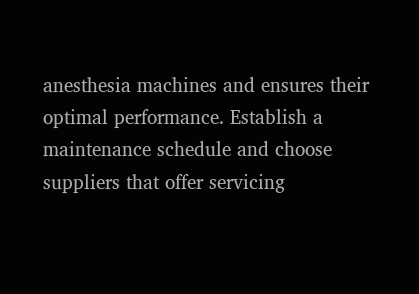anesthesia machines and ensures their optimal performance. Establish a maintenance schedule and choose suppliers that offer servicing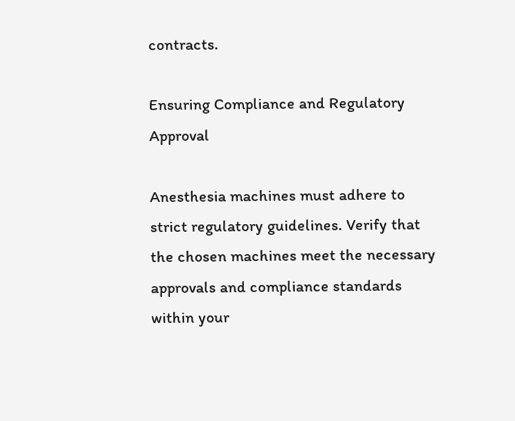contracts.

Ensuring Compliance and Regulatory Approval

Anesthesia machines must adhere to strict regulatory guidelines. Verify that the chosen machines meet the necessary approvals and compliance standards within your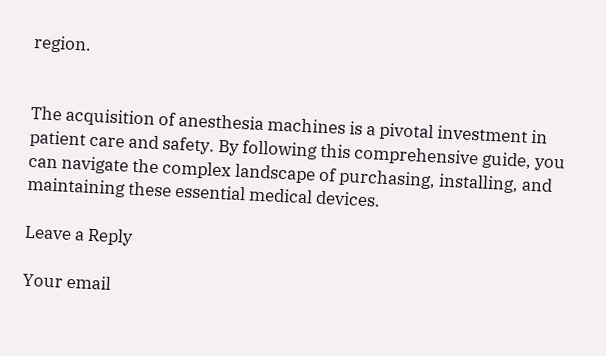region.


The acquisition of anesthesia machines is a pivotal investment in patient care and safety. By following this comprehensive guide, you can navigate the complex landscape of purchasing, installing, and maintaining these essential medical devices.

Leave a Reply

Your email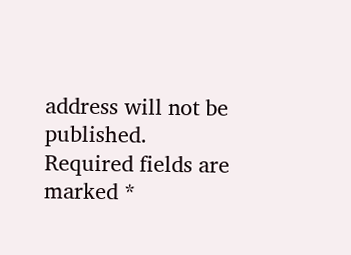address will not be published. Required fields are marked *